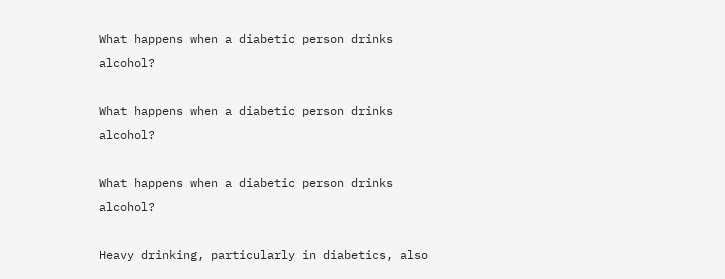What happens when a diabetic person drinks alcohol?

What happens when a diabetic person drinks alcohol?

What happens when a diabetic person drinks alcohol?

Heavy drinking, particularly in diabetics, also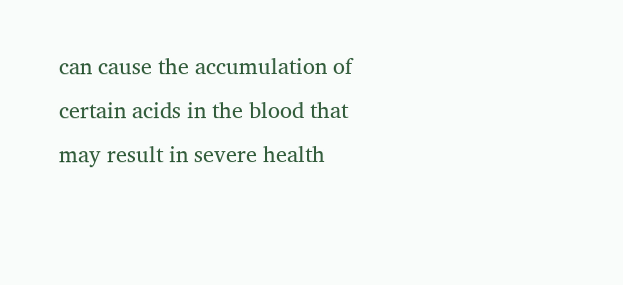can cause the accumulation of certain acids in the blood that may result in severe health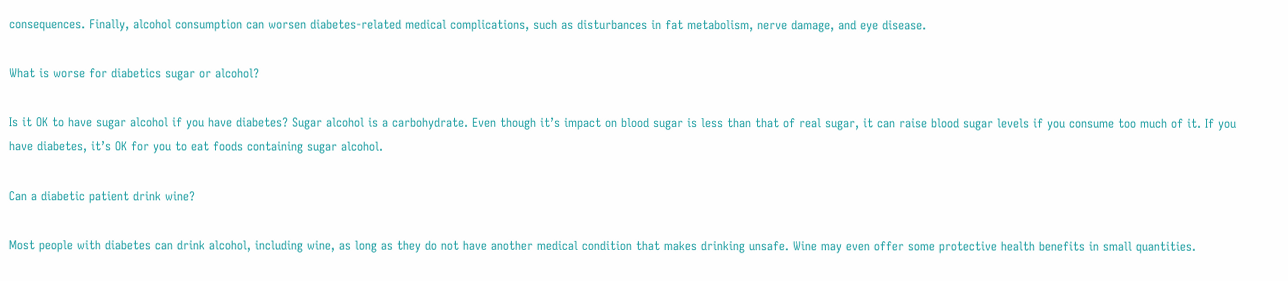consequences. Finally, alcohol consumption can worsen diabetes-related medical complications, such as disturbances in fat metabolism, nerve damage, and eye disease.

What is worse for diabetics sugar or alcohol?

Is it OK to have sugar alcohol if you have diabetes? Sugar alcohol is a carbohydrate. Even though it’s impact on blood sugar is less than that of real sugar, it can raise blood sugar levels if you consume too much of it. If you have diabetes, it’s OK for you to eat foods containing sugar alcohol.

Can a diabetic patient drink wine?

Most people with diabetes can drink alcohol, including wine, as long as they do not have another medical condition that makes drinking unsafe. Wine may even offer some protective health benefits in small quantities.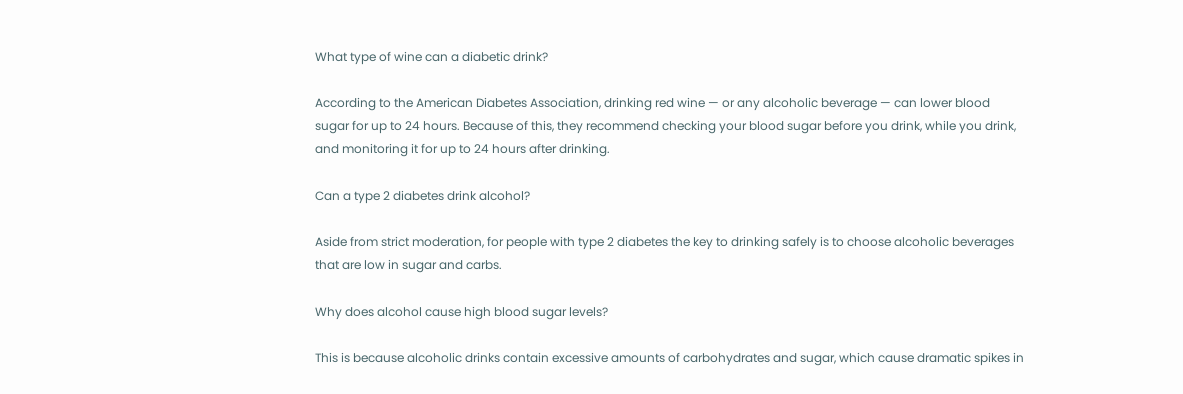What type of wine can a diabetic drink?

According to the American Diabetes Association, drinking red wine — or any alcoholic beverage — can lower blood sugar for up to 24 hours. Because of this, they recommend checking your blood sugar before you drink, while you drink, and monitoring it for up to 24 hours after drinking.

Can a type 2 diabetes drink alcohol?

Aside from strict moderation, for people with type 2 diabetes the key to drinking safely is to choose alcoholic beverages that are low in sugar and carbs.

Why does alcohol cause high blood sugar levels?

This is because alcoholic drinks contain excessive amounts of carbohydrates and sugar, which cause dramatic spikes in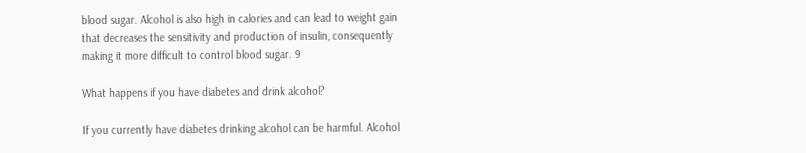blood sugar. Alcohol is also high in calories and can lead to weight gain that decreases the sensitivity and production of insulin, consequently making it more difficult to control blood sugar. 9

What happens if you have diabetes and drink alcohol?

If you currently have diabetes drinking alcohol can be harmful. Alcohol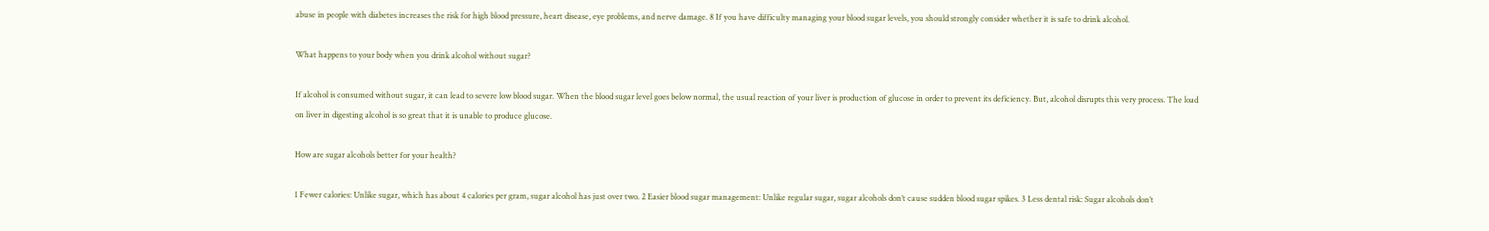abuse in people with diabetes increases the risk for high blood pressure, heart disease, eye problems, and nerve damage. 8 If you have difficulty managing your blood sugar levels, you should strongly consider whether it is safe to drink alcohol.

What happens to your body when you drink alcohol without sugar?

If alcohol is consumed without sugar, it can lead to severe low blood sugar. When the blood sugar level goes below normal, the usual reaction of your liver is production of glucose in order to prevent its deficiency. But, alcohol disrupts this very process. The load on liver in digesting alcohol is so great that it is unable to produce glucose.

How are sugar alcohols better for your health?

1 Fewer calories: Unlike sugar, which has about 4 calories per gram, sugar alcohol has just over two. 2 Easier blood sugar management: Unlike regular sugar, sugar alcohols don’t cause sudden blood sugar spikes. 3 Less dental risk: Sugar alcohols don’t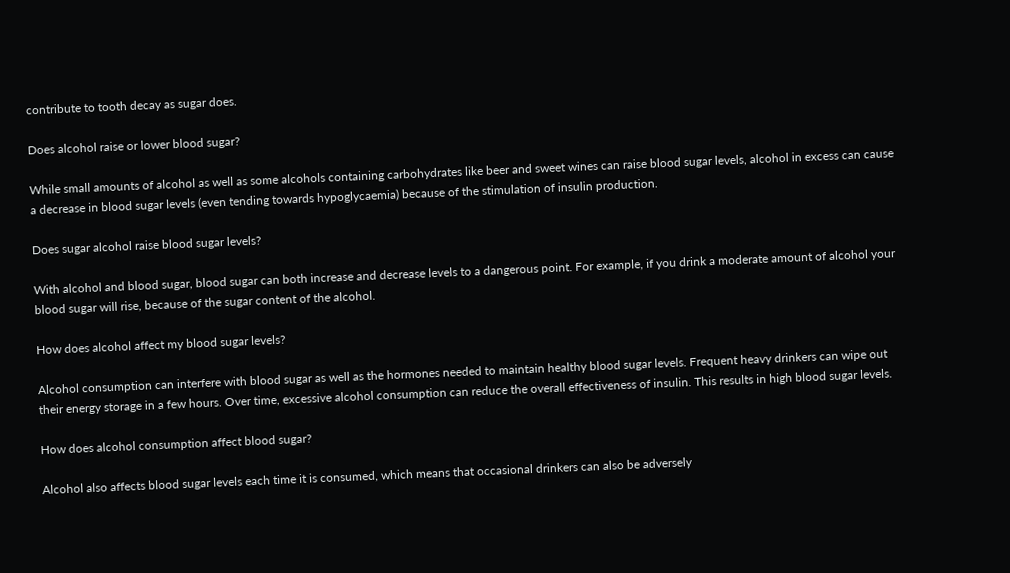contribute to tooth decay as sugar does.

Does alcohol raise or lower blood sugar?

While small amounts of alcohol as well as some alcohols containing carbohydrates like beer and sweet wines can raise blood sugar levels, alcohol in excess can cause a decrease in blood sugar levels (even tending towards hypoglycaemia) because of the stimulation of insulin production.

Does sugar alcohol raise blood sugar levels?

With alcohol and blood sugar, blood sugar can both increase and decrease levels to a dangerous point. For example, if you drink a moderate amount of alcohol your blood sugar will rise, because of the sugar content of the alcohol.

How does alcohol affect my blood sugar levels?

Alcohol consumption can interfere with blood sugar as well as the hormones needed to maintain healthy blood sugar levels. Frequent heavy drinkers can wipe out their energy storage in a few hours. Over time, excessive alcohol consumption can reduce the overall effectiveness of insulin. This results in high blood sugar levels.

How does alcohol consumption affect blood sugar?

Alcohol also affects blood sugar levels each time it is consumed, which means that occasional drinkers can also be adversely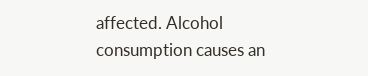affected. Alcohol consumption causes an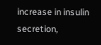increase in insulin secretion,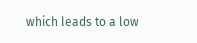which leads to a low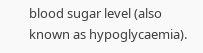blood sugar level (also known as hypoglycaemia).